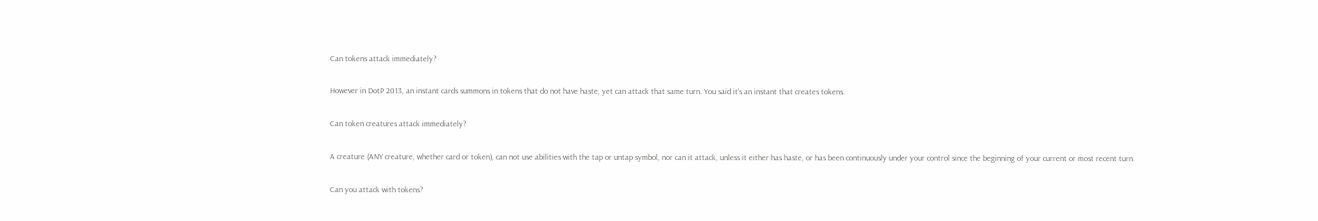Can tokens attack immediately?

However in DotP 2013, an instant cards summons in tokens that do not have haste, yet can attack that same turn. You said it’s an instant that creates tokens.

Can token creatures attack immediately?

A creature (ANY creature, whether card or token), can not use abilities with the tap or untap symbol, nor can it attack, unless it either has haste, or has been continuously under your control since the beginning of your current or most recent turn.

Can you attack with tokens?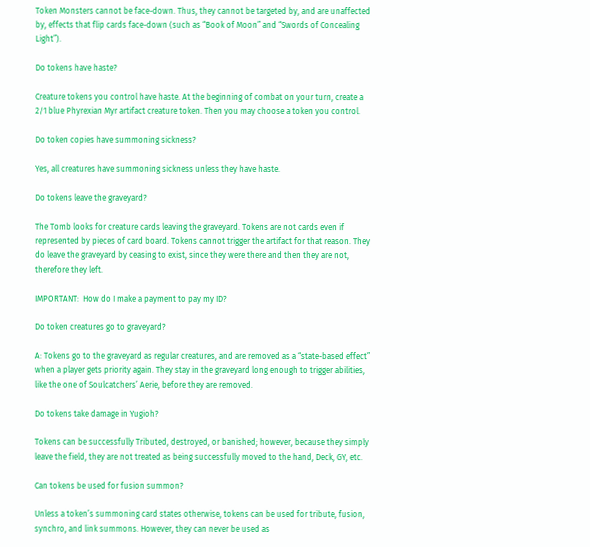Token Monsters cannot be face-down. Thus, they cannot be targeted by, and are unaffected by, effects that flip cards face-down (such as “Book of Moon” and “Swords of Concealing Light”).

Do tokens have haste?

Creature tokens you control have haste. At the beginning of combat on your turn, create a 2/1 blue Phyrexian Myr artifact creature token. Then you may choose a token you control.

Do token copies have summoning sickness?

Yes, all creatures have summoning sickness unless they have haste.

Do tokens leave the graveyard?

The Tomb looks for creature cards leaving the graveyard. Tokens are not cards even if represented by pieces of card board. Tokens cannot trigger the artifact for that reason. They do leave the graveyard by ceasing to exist, since they were there and then they are not, therefore they left.

IMPORTANT:  How do I make a payment to pay my ID?

Do token creatures go to graveyard?

A: Tokens go to the graveyard as regular creatures, and are removed as a “state-based effect” when a player gets priority again. They stay in the graveyard long enough to trigger abilities, like the one of Soulcatchers’ Aerie, before they are removed.

Do tokens take damage in Yugioh?

Tokens can be successfully Tributed, destroyed, or banished; however, because they simply leave the field, they are not treated as being successfully moved to the hand, Deck, GY, etc.

Can tokens be used for fusion summon?

Unless a token’s summoning card states otherwise, tokens can be used for tribute, fusion, synchro, and link summons. However, they can never be used as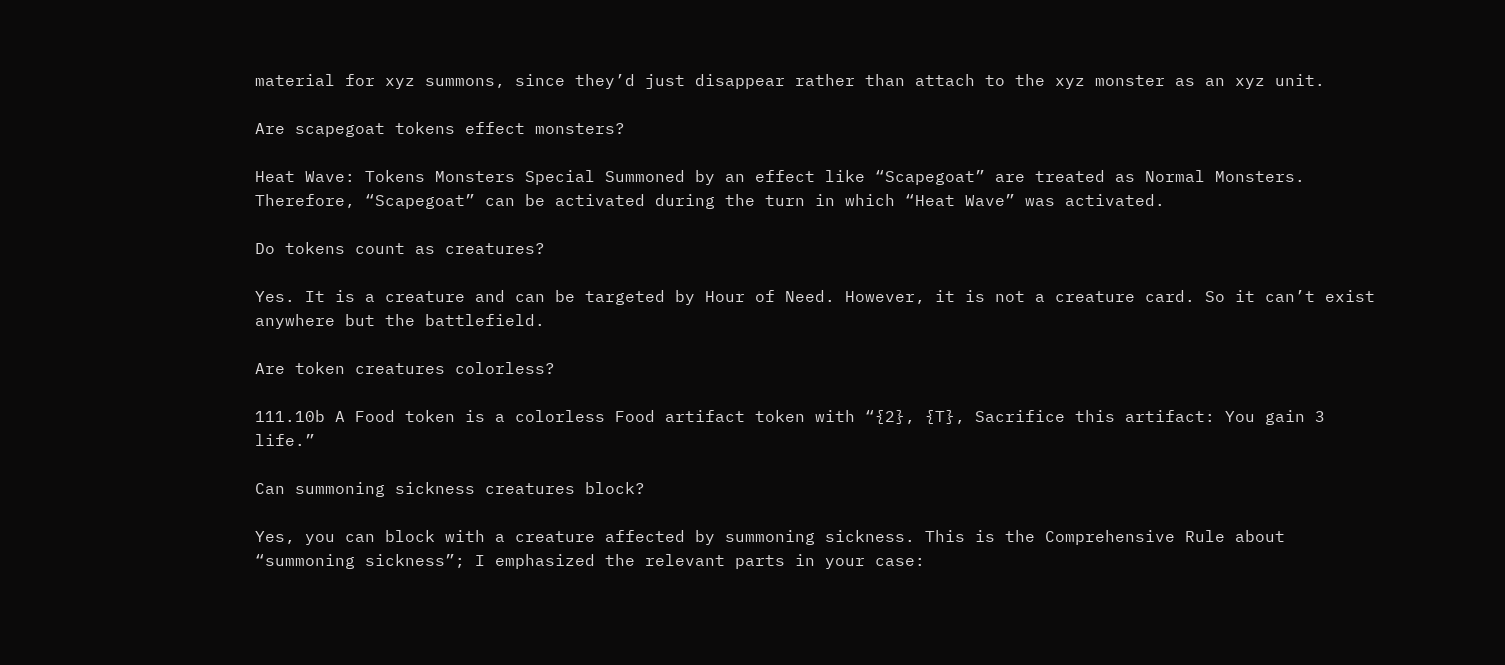material for xyz summons, since they’d just disappear rather than attach to the xyz monster as an xyz unit.

Are scapegoat tokens effect monsters?

Heat Wave: Tokens Monsters Special Summoned by an effect like “Scapegoat” are treated as Normal Monsters. Therefore, “Scapegoat” can be activated during the turn in which “Heat Wave” was activated.

Do tokens count as creatures?

Yes. It is a creature and can be targeted by Hour of Need. However, it is not a creature card. So it can’t exist anywhere but the battlefield.

Are token creatures colorless?

111.10b A Food token is a colorless Food artifact token with “{2}, {T}, Sacrifice this artifact: You gain 3 life.”

Can summoning sickness creatures block?

Yes, you can block with a creature affected by summoning sickness. This is the Comprehensive Rule about “summoning sickness”; I emphasized the relevant parts in your case: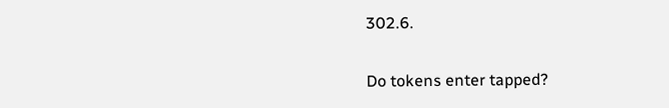302.6.

Do tokens enter tapped?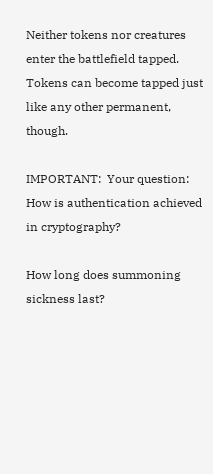Neither tokens nor creatures enter the battlefield tapped. Tokens can become tapped just like any other permanent, though.

IMPORTANT:  Your question: How is authentication achieved in cryptography?

How long does summoning sickness last?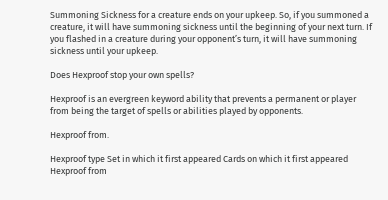Summoning Sickness for a creature ends on your upkeep. So, if you summoned a creature, it will have summoning sickness until the beginning of your next turn. If you flashed in a creature during your opponent’s turn, it will have summoning sickness until your upkeep.

Does Hexproof stop your own spells?

Hexproof is an evergreen keyword ability that prevents a permanent or player from being the target of spells or abilities played by opponents.

Hexproof from.

Hexproof type Set in which it first appeared Cards on which it first appeared
Hexproof from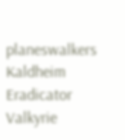planeswalkers Kaldheim Eradicator Valkyrie